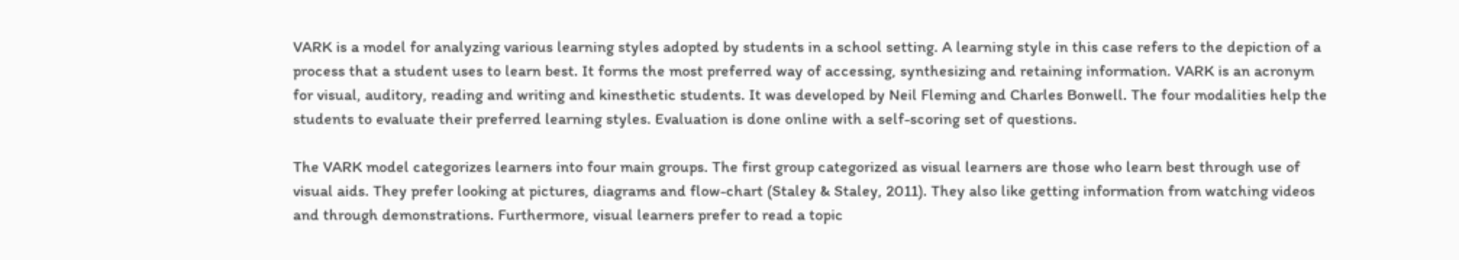VARK is a model for analyzing various learning styles adopted by students in a school setting. A learning style in this case refers to the depiction of a process that a student uses to learn best. It forms the most preferred way of accessing, synthesizing and retaining information. VARK is an acronym for visual, auditory, reading and writing and kinesthetic students. It was developed by Neil Fleming and Charles Bonwell. The four modalities help the students to evaluate their preferred learning styles. Evaluation is done online with a self-scoring set of questions.

The VARK model categorizes learners into four main groups. The first group categorized as visual learners are those who learn best through use of visual aids. They prefer looking at pictures, diagrams and flow-chart (Staley & Staley, 2011). They also like getting information from watching videos and through demonstrations. Furthermore, visual learners prefer to read a topic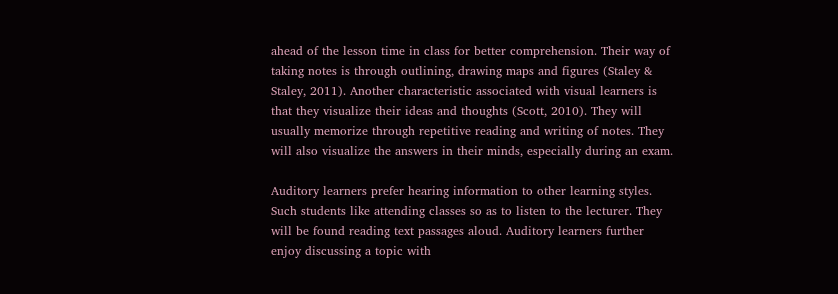ahead of the lesson time in class for better comprehension. Their way of taking notes is through outlining, drawing maps and figures (Staley & Staley, 2011). Another characteristic associated with visual learners is that they visualize their ideas and thoughts (Scott, 2010). They will usually memorize through repetitive reading and writing of notes. They will also visualize the answers in their minds, especially during an exam.

Auditory learners prefer hearing information to other learning styles. Such students like attending classes so as to listen to the lecturer. They will be found reading text passages aloud. Auditory learners further enjoy discussing a topic with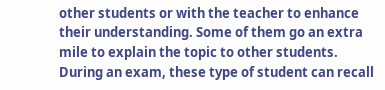other students or with the teacher to enhance their understanding. Some of them go an extra mile to explain the topic to other students. During an exam, these type of student can recall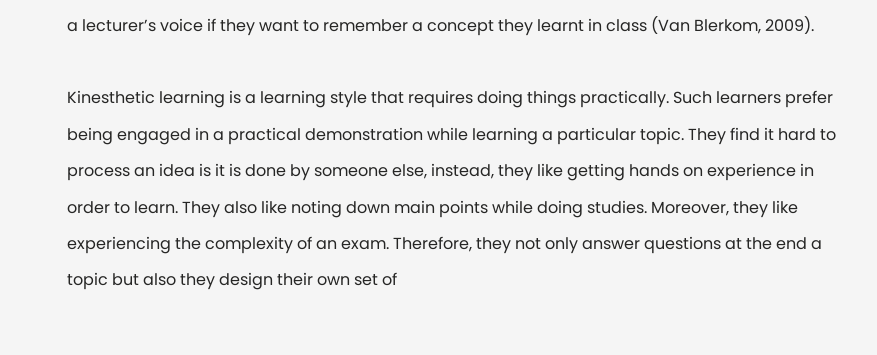a lecturer’s voice if they want to remember a concept they learnt in class (Van Blerkom, 2009).

Kinesthetic learning is a learning style that requires doing things practically. Such learners prefer being engaged in a practical demonstration while learning a particular topic. They find it hard to process an idea is it is done by someone else, instead, they like getting hands on experience in order to learn. They also like noting down main points while doing studies. Moreover, they like experiencing the complexity of an exam. Therefore, they not only answer questions at the end a topic but also they design their own set of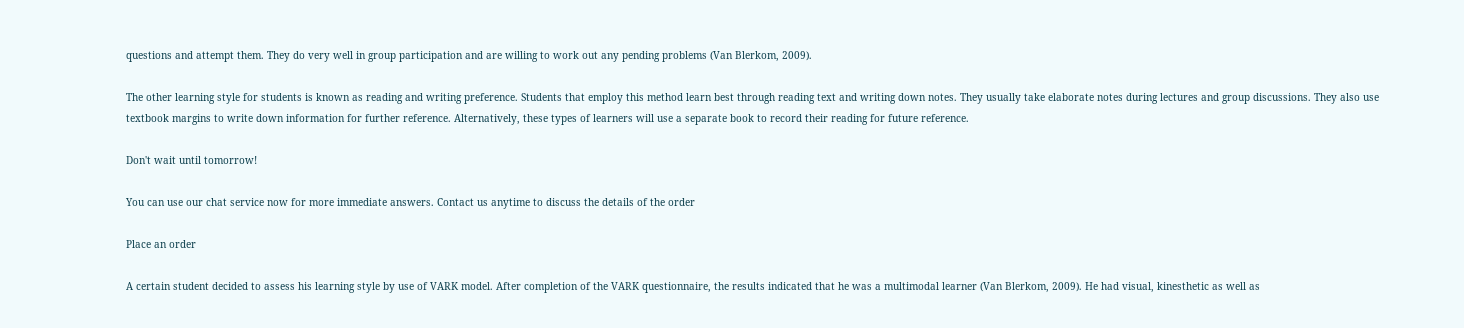questions and attempt them. They do very well in group participation and are willing to work out any pending problems (Van Blerkom, 2009).

The other learning style for students is known as reading and writing preference. Students that employ this method learn best through reading text and writing down notes. They usually take elaborate notes during lectures and group discussions. They also use textbook margins to write down information for further reference. Alternatively, these types of learners will use a separate book to record their reading for future reference.

Don't wait until tomorrow!

You can use our chat service now for more immediate answers. Contact us anytime to discuss the details of the order

Place an order

A certain student decided to assess his learning style by use of VARK model. After completion of the VARK questionnaire, the results indicated that he was a multimodal learner (Van Blerkom, 2009). He had visual, kinesthetic as well as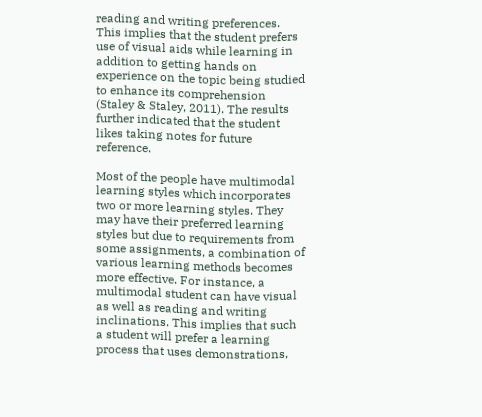reading and writing preferences. This implies that the student prefers use of visual aids while learning in addition to getting hands on experience on the topic being studied to enhance its comprehension (Staley & Staley, 2011). The results further indicated that the student likes taking notes for future reference.

Most of the people have multimodal learning styles which incorporates two or more learning styles. They may have their preferred learning styles but due to requirements from some assignments, a combination of various learning methods becomes more effective. For instance, a multimodal student can have visual as well as reading and writing inclinations. This implies that such a student will prefer a learning process that uses demonstrations,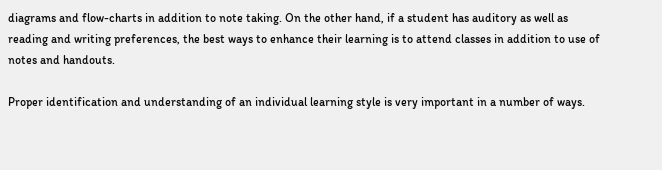diagrams and flow-charts in addition to note taking. On the other hand, if a student has auditory as well as reading and writing preferences, the best ways to enhance their learning is to attend classes in addition to use of notes and handouts.

Proper identification and understanding of an individual learning style is very important in a number of ways.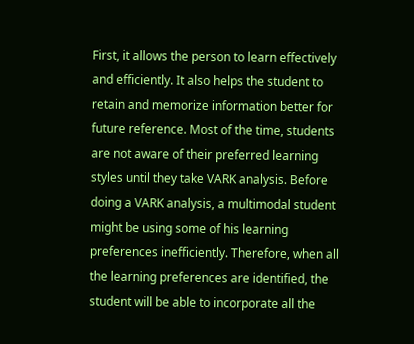First, it allows the person to learn effectively and efficiently. It also helps the student to retain and memorize information better for future reference. Most of the time, students are not aware of their preferred learning styles until they take VARK analysis. Before doing a VARK analysis, a multimodal student might be using some of his learning preferences inefficiently. Therefore, when all the learning preferences are identified, the student will be able to incorporate all the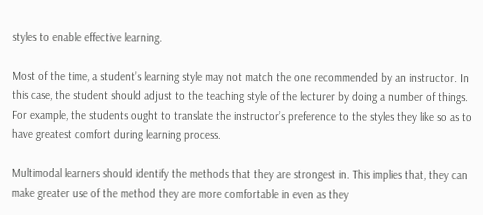styles to enable effective learning.

Most of the time, a student’s learning style may not match the one recommended by an instructor. In this case, the student should adjust to the teaching style of the lecturer by doing a number of things. For example, the students ought to translate the instructor’s preference to the styles they like so as to have greatest comfort during learning process.

Multimodal learners should identify the methods that they are strongest in. This implies that, they can make greater use of the method they are more comfortable in even as they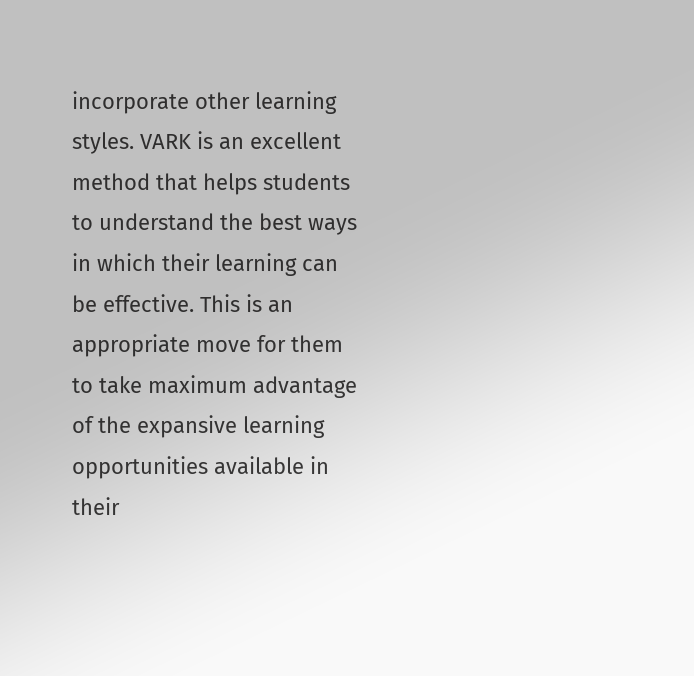incorporate other learning styles. VARK is an excellent method that helps students to understand the best ways in which their learning can be effective. This is an appropriate move for them to take maximum advantage of the expansive learning opportunities available in their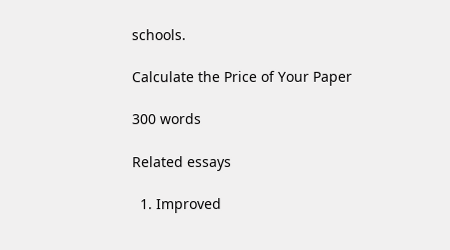schools.

Calculate the Price of Your Paper

300 words

Related essays

  1. Improved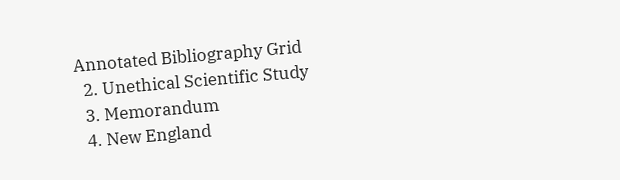Annotated Bibliography Grid
  2. Unethical Scientific Study
  3. Memorandum
  4. New England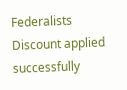Federalists
Discount applied successfully